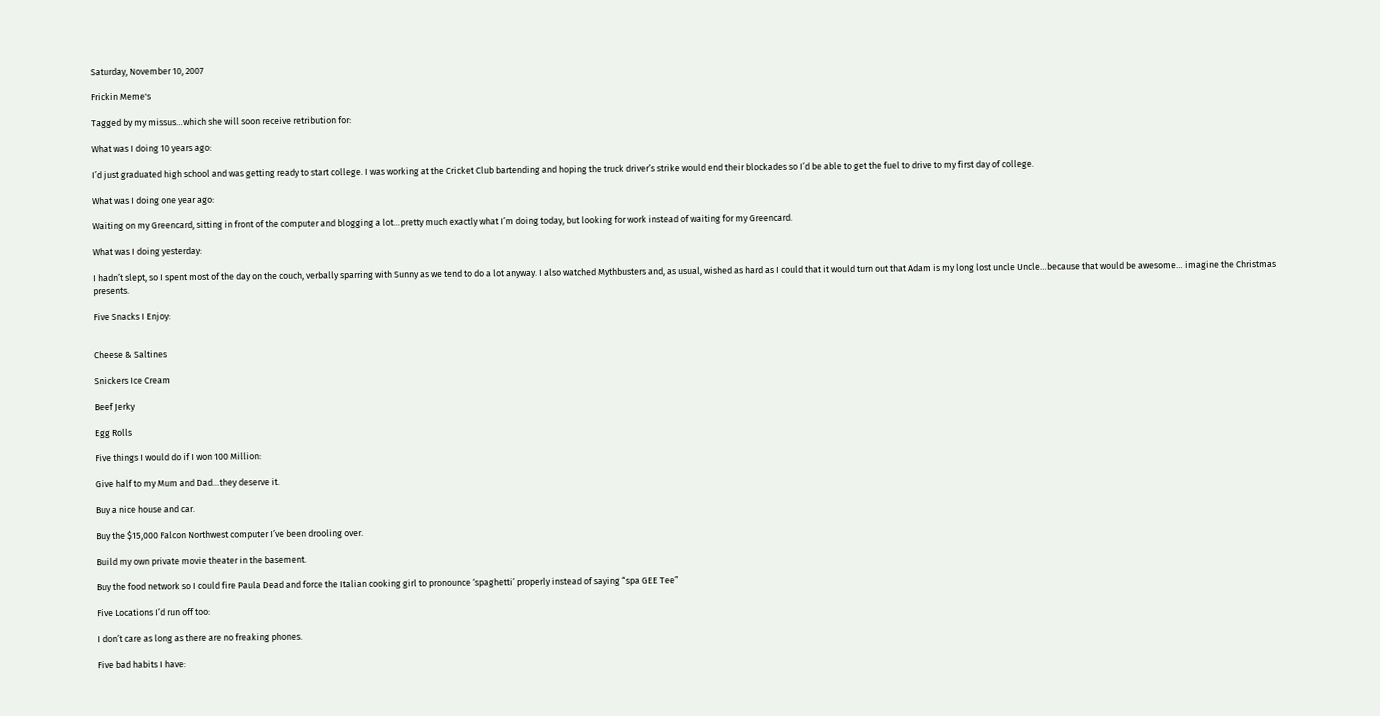Saturday, November 10, 2007

Frickin Meme's

Tagged by my missus…which she will soon receive retribution for:

What was I doing 10 years ago:

I’d just graduated high school and was getting ready to start college. I was working at the Cricket Club bartending and hoping the truck driver’s strike would end their blockades so I’d be able to get the fuel to drive to my first day of college.

What was I doing one year ago:

Waiting on my Greencard, sitting in front of the computer and blogging a lot…pretty much exactly what I’m doing today, but looking for work instead of waiting for my Greencard.

What was I doing yesterday:

I hadn’t slept, so I spent most of the day on the couch, verbally sparring with Sunny as we tend to do a lot anyway. I also watched Mythbusters and, as usual, wished as hard as I could that it would turn out that Adam is my long lost uncle Uncle…because that would be awesome… imagine the Christmas presents.

Five Snacks I Enjoy:


Cheese & Saltines

Snickers Ice Cream

Beef Jerky

Egg Rolls

Five things I would do if I won 100 Million:

Give half to my Mum and Dad…they deserve it.

Buy a nice house and car.

Buy the $15,000 Falcon Northwest computer I’ve been drooling over.

Build my own private movie theater in the basement.

Buy the food network so I could fire Paula Dead and force the Italian cooking girl to pronounce ‘spaghetti’ properly instead of saying “spa GEE Tee”

Five Locations I’d run off too:

I don’t care as long as there are no freaking phones.

Five bad habits I have: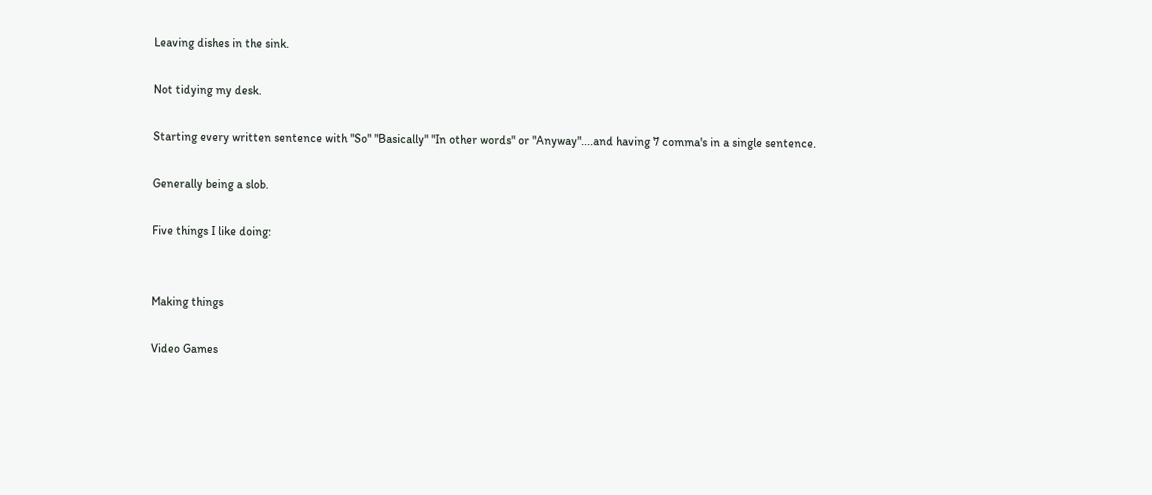Leaving dishes in the sink.

Not tidying my desk.

Starting every written sentence with "So" "Basically" "In other words" or "Anyway"....and having 7 comma's in a single sentence.

Generally being a slob.

Five things I like doing:


Making things

Video Games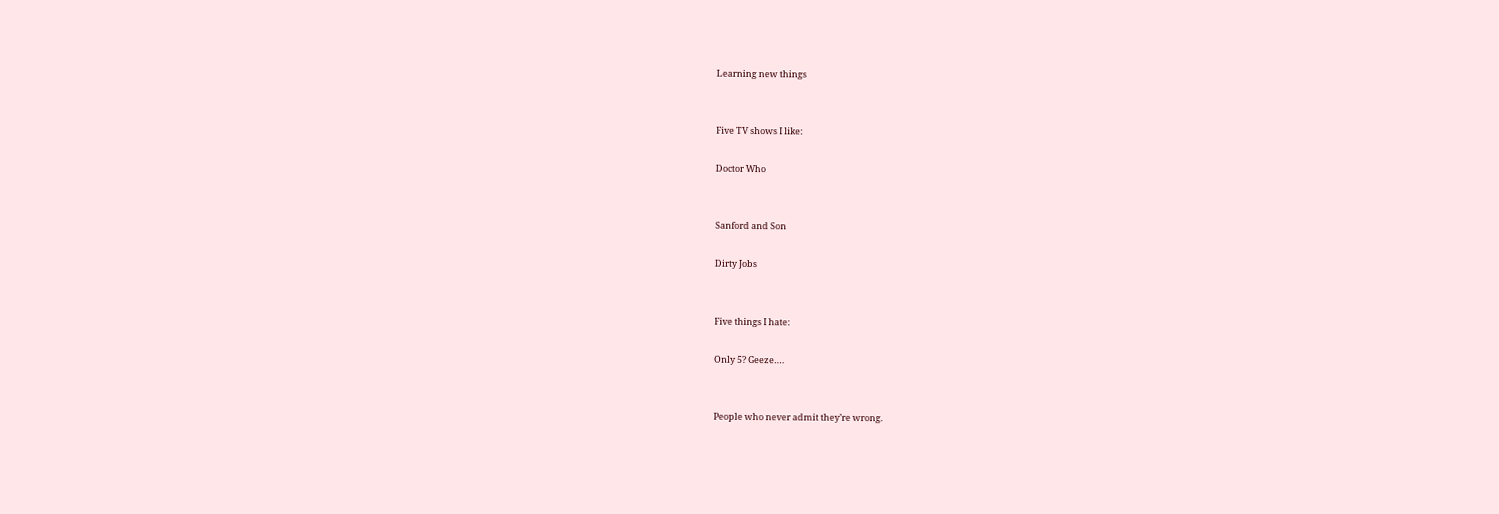Learning new things


Five TV shows I like:

Doctor Who


Sanford and Son

Dirty Jobs


Five things I hate:

Only 5? Geeze….


People who never admit they’re wrong.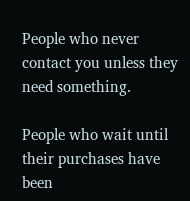People who never contact you unless they need something.

People who wait until their purchases have been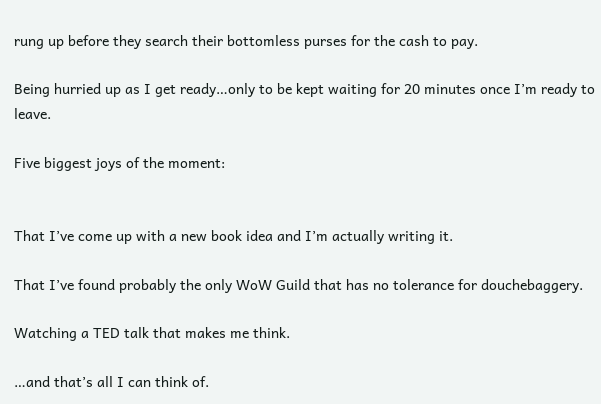rung up before they search their bottomless purses for the cash to pay.

Being hurried up as I get ready…only to be kept waiting for 20 minutes once I’m ready to leave.

Five biggest joys of the moment:


That I’ve come up with a new book idea and I’m actually writing it.

That I’ve found probably the only WoW Guild that has no tolerance for douchebaggery.

Watching a TED talk that makes me think.

…and that’s all I can think of.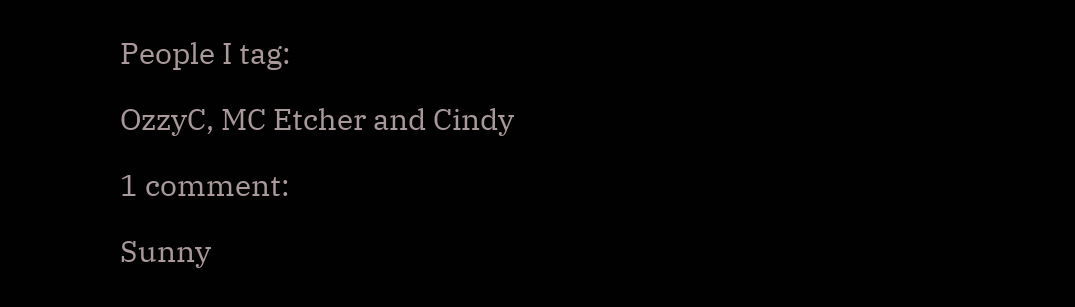People I tag:

OzzyC, MC Etcher and Cindy

1 comment:

Sunny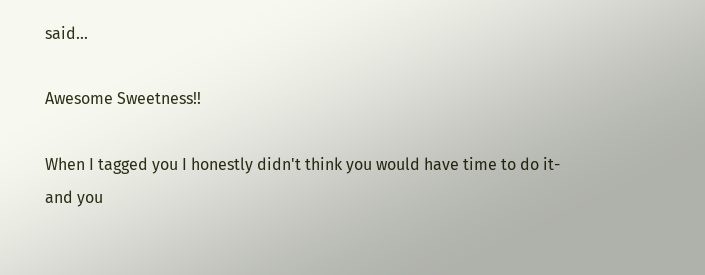said...

Awesome Sweetness!!

When I tagged you I honestly didn't think you would have time to do it- and you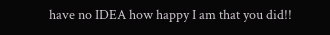have no IDEA how happy I am that you did!!